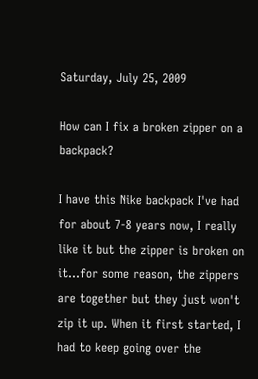Saturday, July 25, 2009

How can I fix a broken zipper on a backpack?

I have this Nike backpack I've had for about 7-8 years now, I really like it but the zipper is broken on it...for some reason, the zippers are together but they just won't zip it up. When it first started, I had to keep going over the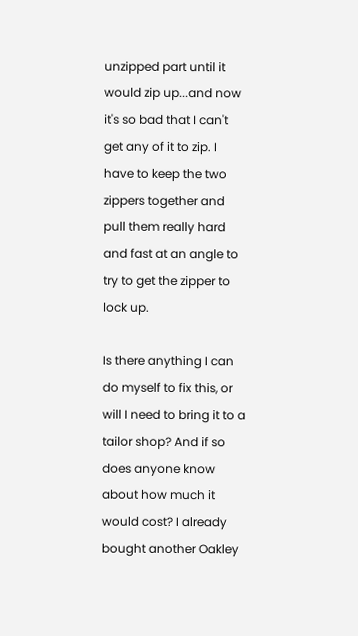unzipped part until it would zip up...and now it's so bad that I can't get any of it to zip. I have to keep the two zippers together and pull them really hard and fast at an angle to try to get the zipper to lock up.

Is there anything I can do myself to fix this, or will I need to bring it to a tailor shop? And if so does anyone know about how much it would cost? I already bought another Oakley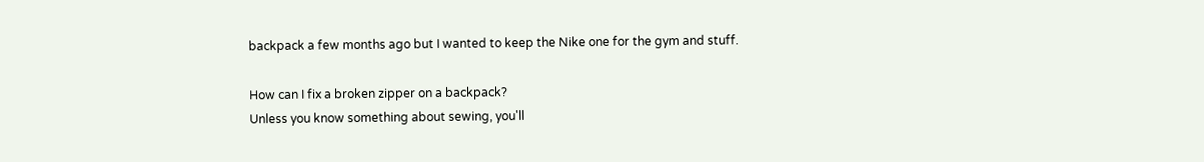backpack a few months ago but I wanted to keep the Nike one for the gym and stuff.

How can I fix a broken zipper on a backpack?
Unless you know something about sewing, you'll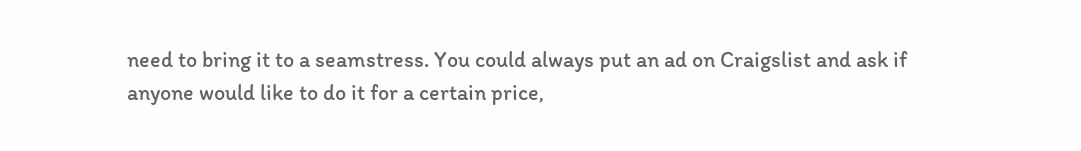need to bring it to a seamstress. You could always put an ad on Craigslist and ask if anyone would like to do it for a certain price,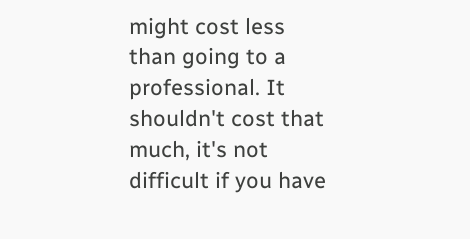might cost less than going to a professional. It shouldn't cost that much, it's not difficult if you have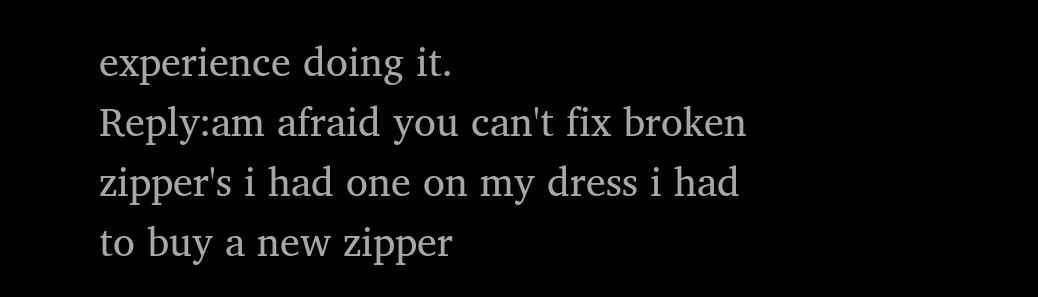experience doing it.
Reply:am afraid you can't fix broken zipper's i had one on my dress i had to buy a new zipper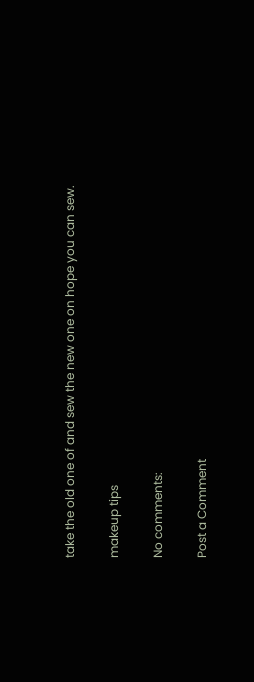take the old one of and sew the new one on hope you can sew.

makeup tips

No comments:

Post a Comment